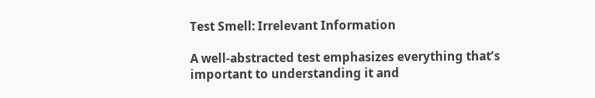Test Smell: Irrelevant Information

A well-abstracted test emphasizes everything that’s important to understanding it and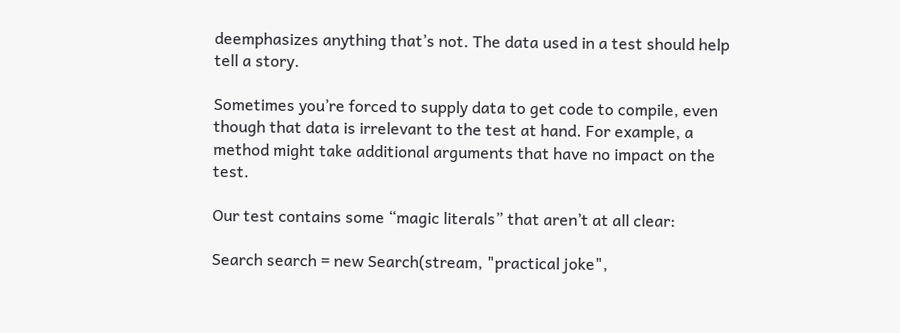deemphasizes anything that’s not. The data used in a test should help tell a story.

Sometimes you’re forced to supply data to get code to compile, even though that data is irrelevant to the test at hand. For example, a method might take additional arguments that have no impact on the test.

Our test contains some “magic literals” that aren’t at all clear:

Search search = new Search(stream, "practical joke",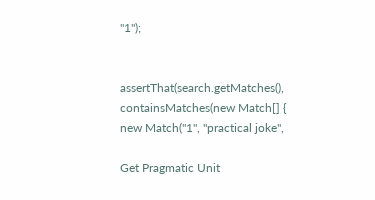"1");


assertThat(search.getMatches(), containsMatches(new Match[] {
new Match("1", "practical joke",

Get Pragmatic Unit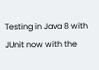Testing in Java 8 with JUnit now with the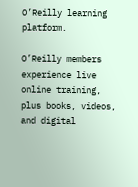O’Reilly learning platform.

O’Reilly members experience live online training, plus books, videos, and digital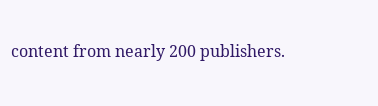content from nearly 200 publishers.